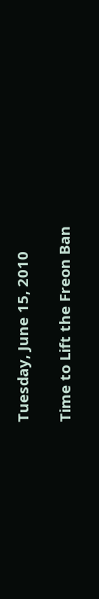Tuesday, June 15, 2010

Time to Lift the Freon Ban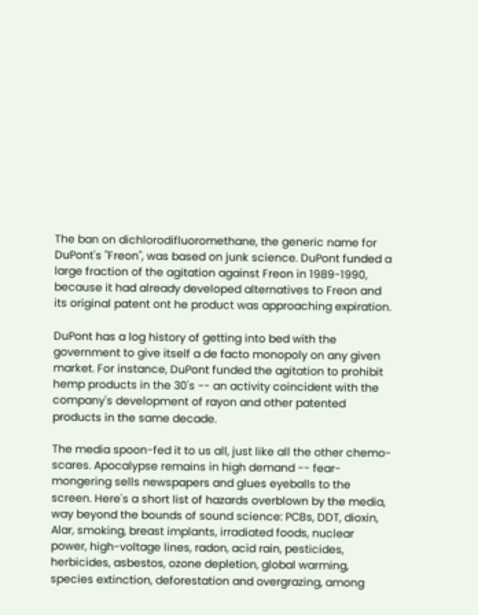The ban on dichlorodifluoromethane, the generic name for DuPont's "Freon", was based on junk science. DuPont funded a large fraction of the agitation against Freon in 1989-1990, because it had already developed alternatives to Freon and its original patent ont he product was approaching expiration.

DuPont has a log history of getting into bed with the government to give itself a de facto monopoly on any given market. For instance, DuPont funded the agitation to prohibit hemp products in the 30's -- an activity coincident with the company's development of rayon and other patented products in the same decade.

The media spoon-fed it to us all, just like all the other chemo-scares. Apocalypse remains in high demand -- fear-mongering sells newspapers and glues eyeballs to the screen. Here's a short list of hazards overblown by the media, way beyond the bounds of sound science: PCBs, DDT, dioxin, Alar, smoking, breast implants, irradiated foods, nuclear power, high-voltage lines, radon, acid rain, pesticides, herbicides, asbestos, ozone depletion, global warming, species extinction, deforestation and overgrazing, among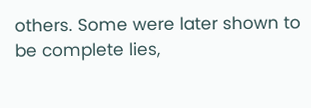others. Some were later shown to be complete lies,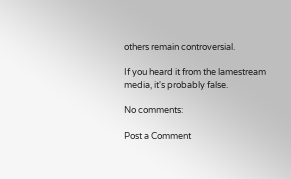others remain controversial.

If you heard it from the lamestream media, it's probably false.

No comments:

Post a Comment